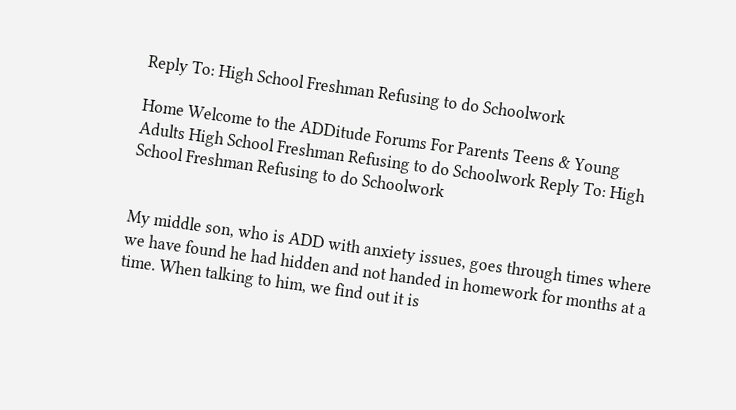Reply To: High School Freshman Refusing to do Schoolwork

Home Welcome to the ADDitude Forums For Parents Teens & Young Adults High School Freshman Refusing to do Schoolwork Reply To: High School Freshman Refusing to do Schoolwork


My middle son, who is ADD with anxiety issues, goes through times where we have found he had hidden and not handed in homework for months at a time. When talking to him, we find out it is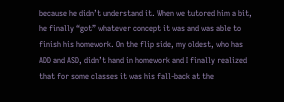because he didn’t understand it. When we tutored him a bit, he finally “got” whatever concept it was and was able to finish his homework. On the flip side, my oldest, who has ADD and ASD, didn’t hand in homework and I finally realized that for some classes it was his fall-back at the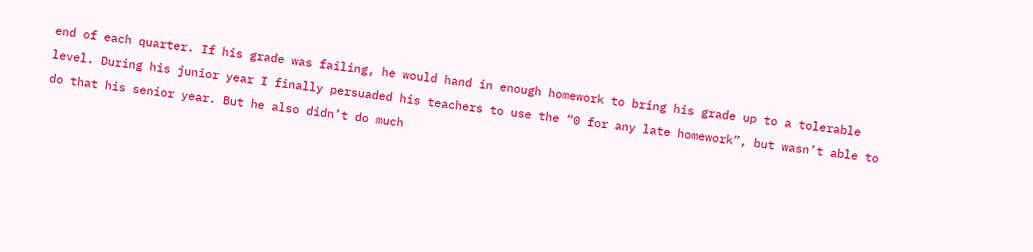end of each quarter. If his grade was failing, he would hand in enough homework to bring his grade up to a tolerable level. During his junior year I finally persuaded his teachers to use the “0 for any late homework”, but wasn’t able to do that his senior year. But he also didn’t do much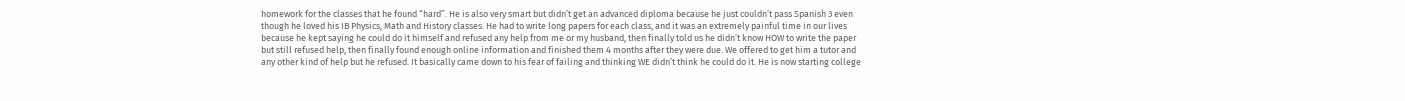homework for the classes that he found “hard”. He is also very smart but didn’t get an advanced diploma because he just couldn’t pass Spanish 3 even though he loved his IB Physics, Math and History classes. He had to write long papers for each class, and it was an extremely painful time in our lives because he kept saying he could do it himself and refused any help from me or my husband, then finally told us he didn’t know HOW to write the paper but still refused help, then finally found enough online information and finished them 4 months after they were due. We offered to get him a tutor and any other kind of help but he refused. It basically came down to his fear of failing and thinking WE didn’t think he could do it. He is now starting college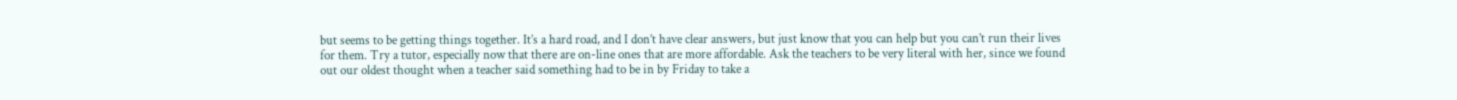but seems to be getting things together. It’s a hard road, and I don’t have clear answers, but just know that you can help but you can’t run their lives for them. Try a tutor, especially now that there are on-line ones that are more affordable. Ask the teachers to be very literal with her, since we found out our oldest thought when a teacher said something had to be in by Friday to take a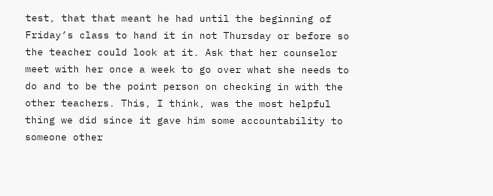test, that that meant he had until the beginning of Friday’s class to hand it in not Thursday or before so the teacher could look at it. Ask that her counselor meet with her once a week to go over what she needs to do and to be the point person on checking in with the other teachers. This, I think, was the most helpful thing we did since it gave him some accountability to someone other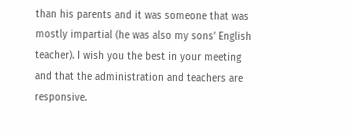than his parents and it was someone that was mostly impartial (he was also my sons’ English teacher). I wish you the best in your meeting and that the administration and teachers are responsive.